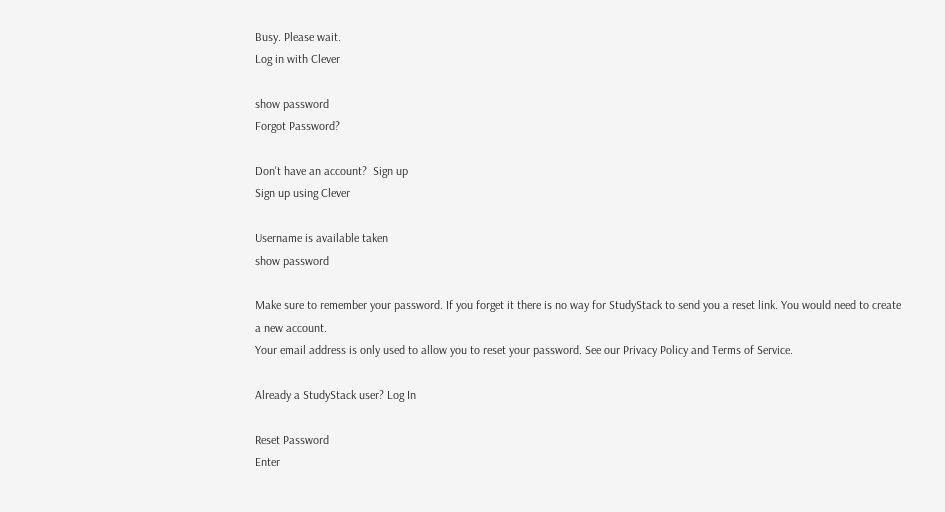Busy. Please wait.
Log in with Clever

show password
Forgot Password?

Don't have an account?  Sign up
Sign up using Clever

Username is available taken
show password

Make sure to remember your password. If you forget it there is no way for StudyStack to send you a reset link. You would need to create a new account.
Your email address is only used to allow you to reset your password. See our Privacy Policy and Terms of Service.

Already a StudyStack user? Log In

Reset Password
Enter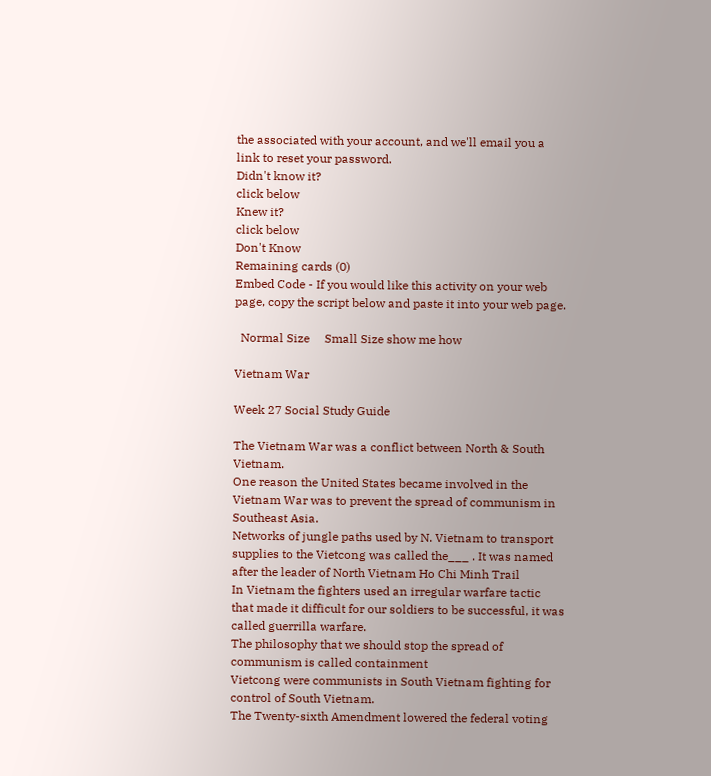the associated with your account, and we'll email you a link to reset your password.
Didn't know it?
click below
Knew it?
click below
Don't Know
Remaining cards (0)
Embed Code - If you would like this activity on your web page, copy the script below and paste it into your web page.

  Normal Size     Small Size show me how

Vietnam War

Week 27 Social Study Guide

The Vietnam War was a conflict between North & South Vietnam.
One reason the United States became involved in the Vietnam War was to prevent the spread of communism in Southeast Asia.
Networks of jungle paths used by N. Vietnam to transport supplies to the Vietcong was called the___ . It was named after the leader of North Vietnam Ho Chi Minh Trail
In Vietnam the fighters used an irregular warfare tactic that made it difficult for our soldiers to be successful, it was called guerrilla warfare.
The philosophy that we should stop the spread of communism is called containment
Vietcong were communists in South Vietnam fighting for control of South Vietnam.
The Twenty-sixth Amendment lowered the federal voting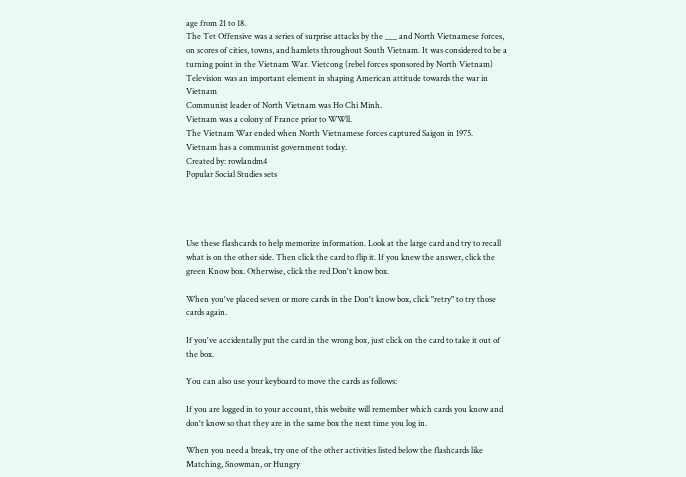age from 21 to 18.
The Tet Offensive was a series of surprise attacks by the ___ and North Vietnamese forces, on scores of cities, towns, and hamlets throughout South Vietnam. It was considered to be a turning point in the Vietnam War. Vietcong (rebel forces sponsored by North Vietnam)
Television was an important element in shaping American attitude towards the war in Vietnam
Communist leader of North Vietnam was Ho Chi Minh.
Vietnam was a colony of France prior to WWll.
The Vietnam War ended when North Vietnamese forces captured Saigon in 1975.
Vietnam has a communist government today.
Created by: rowlandm4
Popular Social Studies sets




Use these flashcards to help memorize information. Look at the large card and try to recall what is on the other side. Then click the card to flip it. If you knew the answer, click the green Know box. Otherwise, click the red Don't know box.

When you've placed seven or more cards in the Don't know box, click "retry" to try those cards again.

If you've accidentally put the card in the wrong box, just click on the card to take it out of the box.

You can also use your keyboard to move the cards as follows:

If you are logged in to your account, this website will remember which cards you know and don't know so that they are in the same box the next time you log in.

When you need a break, try one of the other activities listed below the flashcards like Matching, Snowman, or Hungry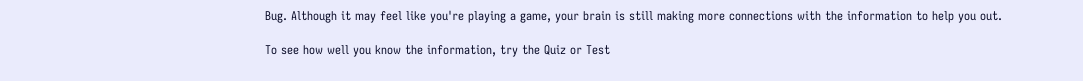Bug. Although it may feel like you're playing a game, your brain is still making more connections with the information to help you out.

To see how well you know the information, try the Quiz or Test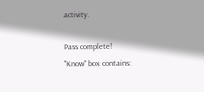activity.

Pass complete!
"Know" box contains: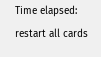Time elapsed:
restart all cards